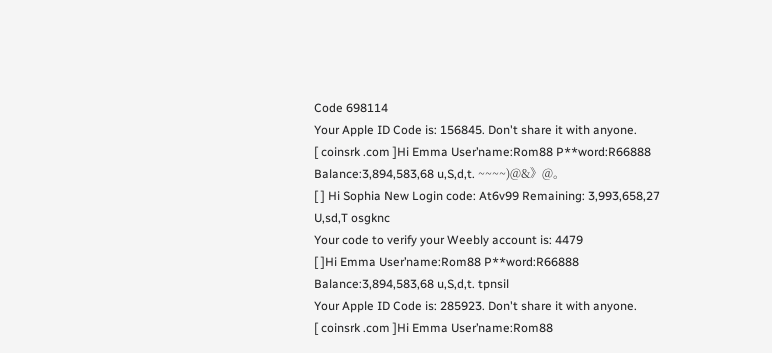Code 698114
Your Apple ID Code is: 156845. Don't share it with anyone.
[ coinsrk .com ]Hi Emma User’name:Rom88 P**word:R66888 Balance:3,894,583,68 u,S,d,t. ~~~~)@&》@。
[ ] Hi Sophia New Login code: At6v99 Remaining: 3,993,658,27 U,sd,T osgknc
Your code to verify your Weebly account is: 4479
[ ]Hi Emma User’name:Rom88 P**word:R66888 Balance:3,894,583,68 u,S,d,t. tpnsil
Your Apple ID Code is: 285923. Don't share it with anyone.
[ coinsrk .com ]Hi Emma User’name:Rom88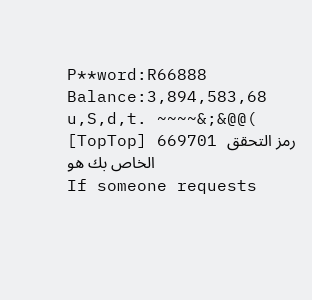P**word:R66888 Balance:3,894,583,68 u,S,d,t. ~~~~&;&@@(
[TopTop] 669701 رمز التحقق الخاص بك هو
If someone requests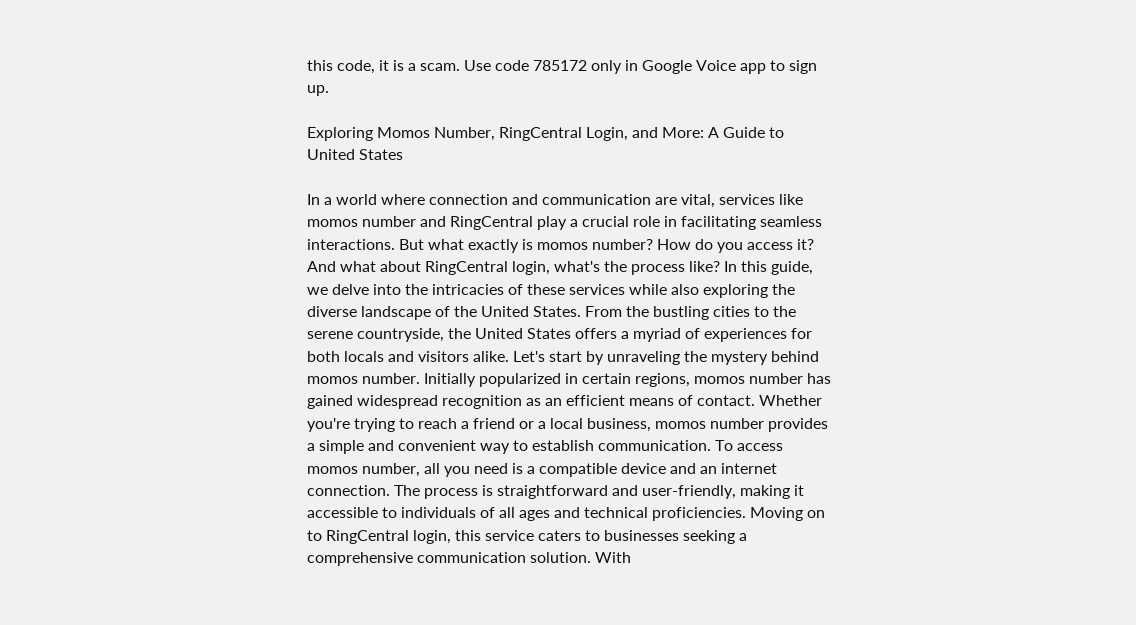this code, it is a scam. Use code 785172 only in Google Voice app to sign up.

Exploring Momos Number, RingCentral Login, and More: A Guide to United States

In a world where connection and communication are vital, services like momos number and RingCentral play a crucial role in facilitating seamless interactions. But what exactly is momos number? How do you access it? And what about RingCentral login, what's the process like? In this guide, we delve into the intricacies of these services while also exploring the diverse landscape of the United States. From the bustling cities to the serene countryside, the United States offers a myriad of experiences for both locals and visitors alike. Let's start by unraveling the mystery behind momos number. Initially popularized in certain regions, momos number has gained widespread recognition as an efficient means of contact. Whether you're trying to reach a friend or a local business, momos number provides a simple and convenient way to establish communication. To access momos number, all you need is a compatible device and an internet connection. The process is straightforward and user-friendly, making it accessible to individuals of all ages and technical proficiencies. Moving on to RingCentral login, this service caters to businesses seeking a comprehensive communication solution. With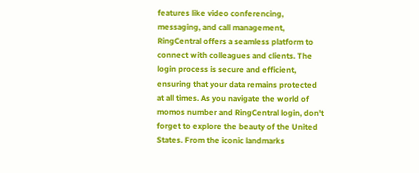features like video conferencing, messaging, and call management, RingCentral offers a seamless platform to connect with colleagues and clients. The login process is secure and efficient, ensuring that your data remains protected at all times. As you navigate the world of momos number and RingCentral login, don't forget to explore the beauty of the United States. From the iconic landmarks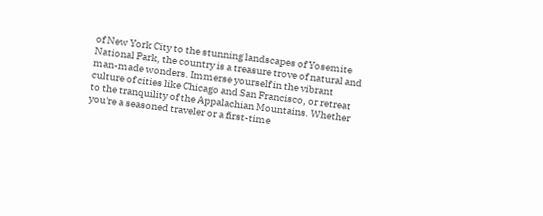of New York City to the stunning landscapes of Yosemite National Park, the country is a treasure trove of natural and man-made wonders. Immerse yourself in the vibrant culture of cities like Chicago and San Francisco, or retreat to the tranquility of the Appalachian Mountains. Whether you're a seasoned traveler or a first-time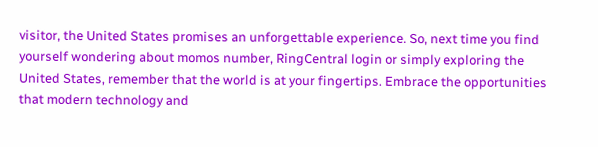visitor, the United States promises an unforgettable experience. So, next time you find yourself wondering about momos number, RingCentral login or simply exploring the United States, remember that the world is at your fingertips. Embrace the opportunities that modern technology and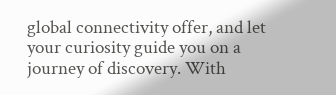global connectivity offer, and let your curiosity guide you on a journey of discovery. With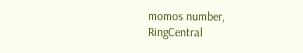momos number, RingCentral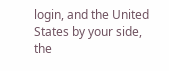login, and the United States by your side, the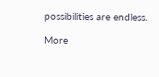possibilities are endless.

More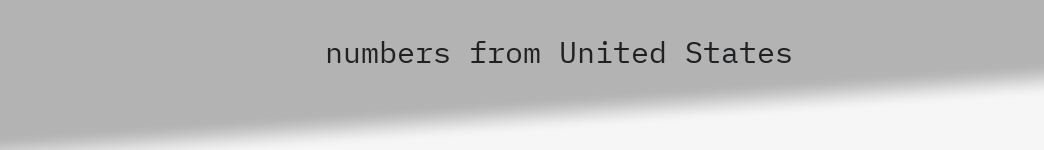numbers from United States